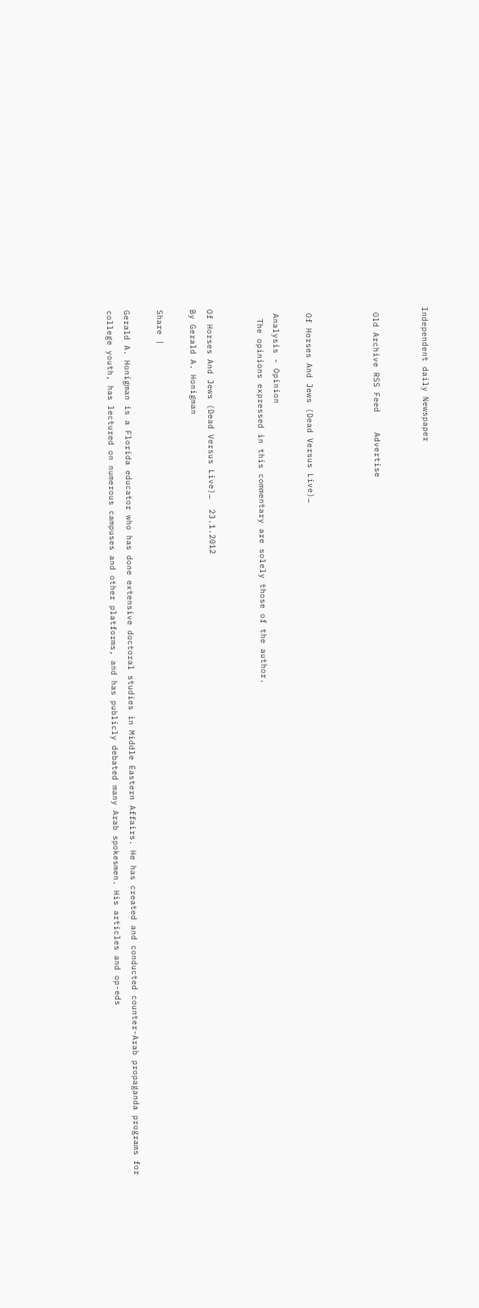Independent daily Newspaper


 Old Archive RSS Feed    Advertise



 Of Horses And Jews (Dead Versus Live)…

 Analysis - Opinion
  The opinions expressed in this commentary are solely those of the author.


Of Horses And Jews (Dead Versus Live)…  23.1.2012
By Gerald A. Honigman

Share |

Gerald A. Honigman is a Florida educator who has done extensive doctoral studies in Middle Eastern Affairs. He has created and conducted counter-Arab propaganda programs for college youth, has lectured on numerous campuses and other platforms, and has publicly debated many Arab spokesmen. His articles and op-eds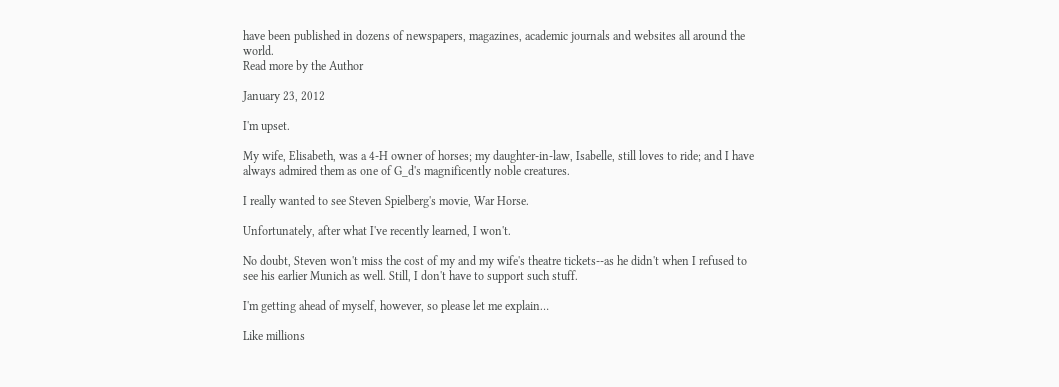have been published in dozens of newspapers, magazines, academic journals and websites all around the world.
Read more by the Author

January 23, 2012

I'm upset.

My wife, Elisabeth, was a 4-H owner of horses; my daughter-in-law, Isabelle, still loves to ride; and I have always admired them as one of G_d's magnificently noble creatures.

I really wanted to see Steven Spielberg's movie, War Horse.

Unfortunately, after what I've recently learned, I won't.

No doubt, Steven won't miss the cost of my and my wife's theatre tickets--as he didn't when I refused to see his earlier Munich as well. Still, I don't have to support such stuff.

I'm getting ahead of myself, however, so please let me explain…

Like millions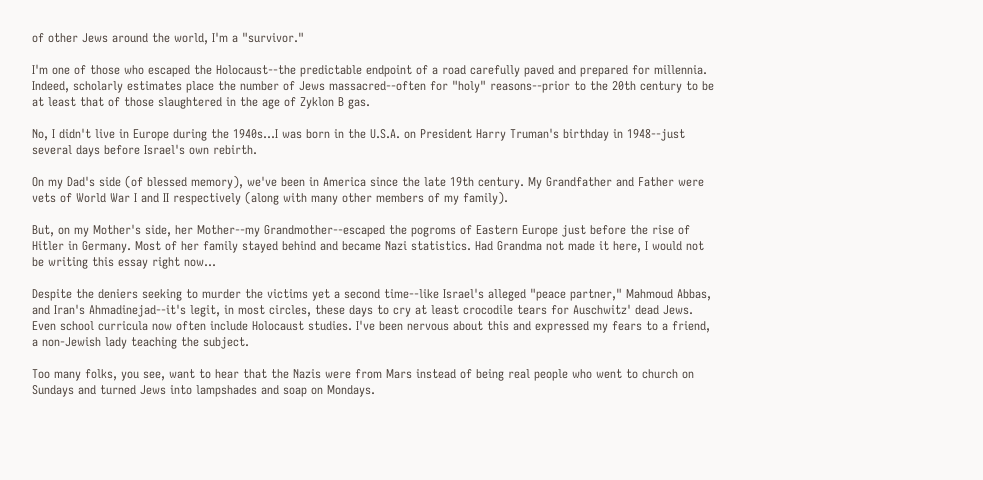of other Jews around the world, I'm a "survivor."

I'm one of those who escaped the Holocaust--the predictable endpoint of a road carefully paved and prepared for millennia. Indeed, scholarly estimates place the number of Jews massacred--often for "holy" reasons--prior to the 20th century to be at least that of those slaughtered in the age of Zyklon B gas.

No, I didn't live in Europe during the 1940s…I was born in the U.S.A. on President Harry Truman's birthday in 1948--just several days before Israel's own rebirth.

On my Dad's side (of blessed memory), we've been in America since the late 19th century. My Grandfather and Father were vets of World War I and II respectively (along with many other members of my family).

But, on my Mother's side, her Mother--my Grandmother--escaped the pogroms of Eastern Europe just before the rise of Hitler in Germany. Most of her family stayed behind and became Nazi statistics. Had Grandma not made it here, I would not be writing this essay right now…

Despite the deniers seeking to murder the victims yet a second time--like Israel's alleged "peace partner," Mahmoud Abbas, and Iran's Ahmadinejad--it's legit, in most circles, these days to cry at least crocodile tears for Auschwitz' dead Jews. Even school curricula now often include Holocaust studies. I've been nervous about this and expressed my fears to a friend, a non-Jewish lady teaching the subject.

Too many folks, you see, want to hear that the Nazis were from Mars instead of being real people who went to church on Sundays and turned Jews into lampshades and soap on Mondays.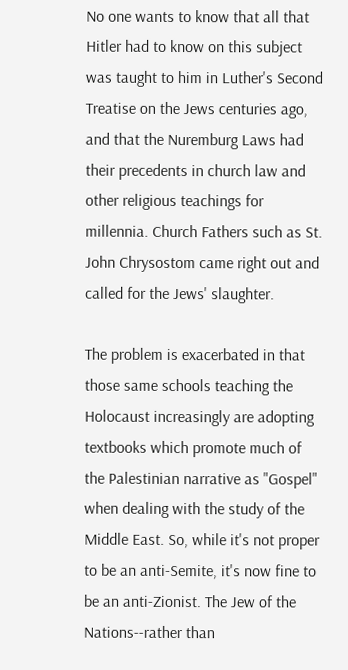No one wants to know that all that Hitler had to know on this subject was taught to him in Luther's Second Treatise on the Jews centuries ago, and that the Nuremburg Laws had their precedents in church law and other religious teachings for millennia. Church Fathers such as St. John Chrysostom came right out and called for the Jews' slaughter.

The problem is exacerbated in that those same schools teaching the Holocaust increasingly are adopting textbooks which promote much of the Palestinian narrative as "Gospel" when dealing with the study of the Middle East. So, while it's not proper to be an anti-Semite, it's now fine to be an anti-Zionist. The Jew of the Nations--rather than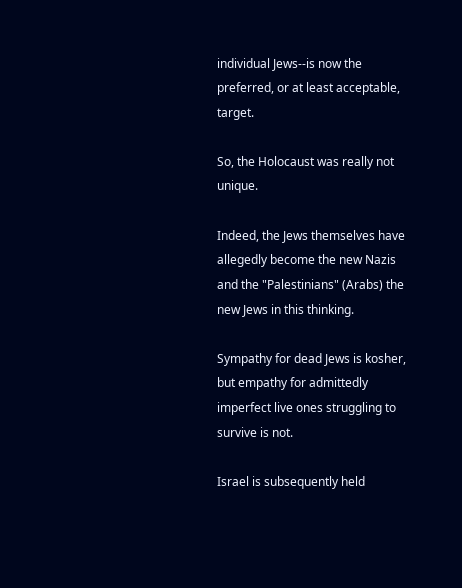individual Jews--is now the preferred, or at least acceptable, target.

So, the Holocaust was really not unique.

Indeed, the Jews themselves have allegedly become the new Nazis and the "Palestinians" (Arabs) the new Jews in this thinking.

Sympathy for dead Jews is kosher, but empathy for admittedly imperfect live ones struggling to survive is not.

Israel is subsequently held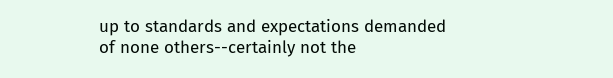up to standards and expectations demanded of none others--certainly not the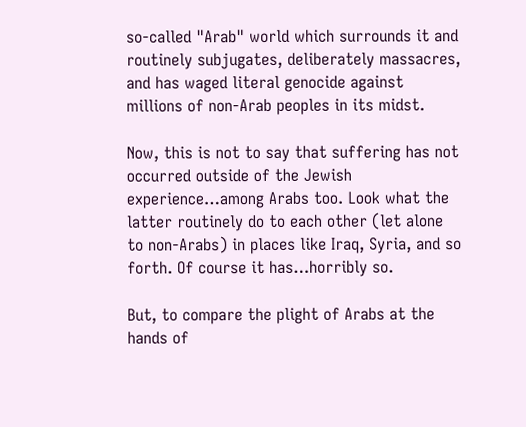so-called "Arab" world which surrounds it and routinely subjugates, deliberately massacres, and has waged literal genocide against millions of non-Arab peoples in its midst.

Now, this is not to say that suffering has not occurred outside of the Jewish experience…among Arabs too. Look what the latter routinely do to each other (let alone to non-Arabs) in places like Iraq, Syria, and so forth. Of course it has…horribly so.

But, to compare the plight of Arabs at the hands of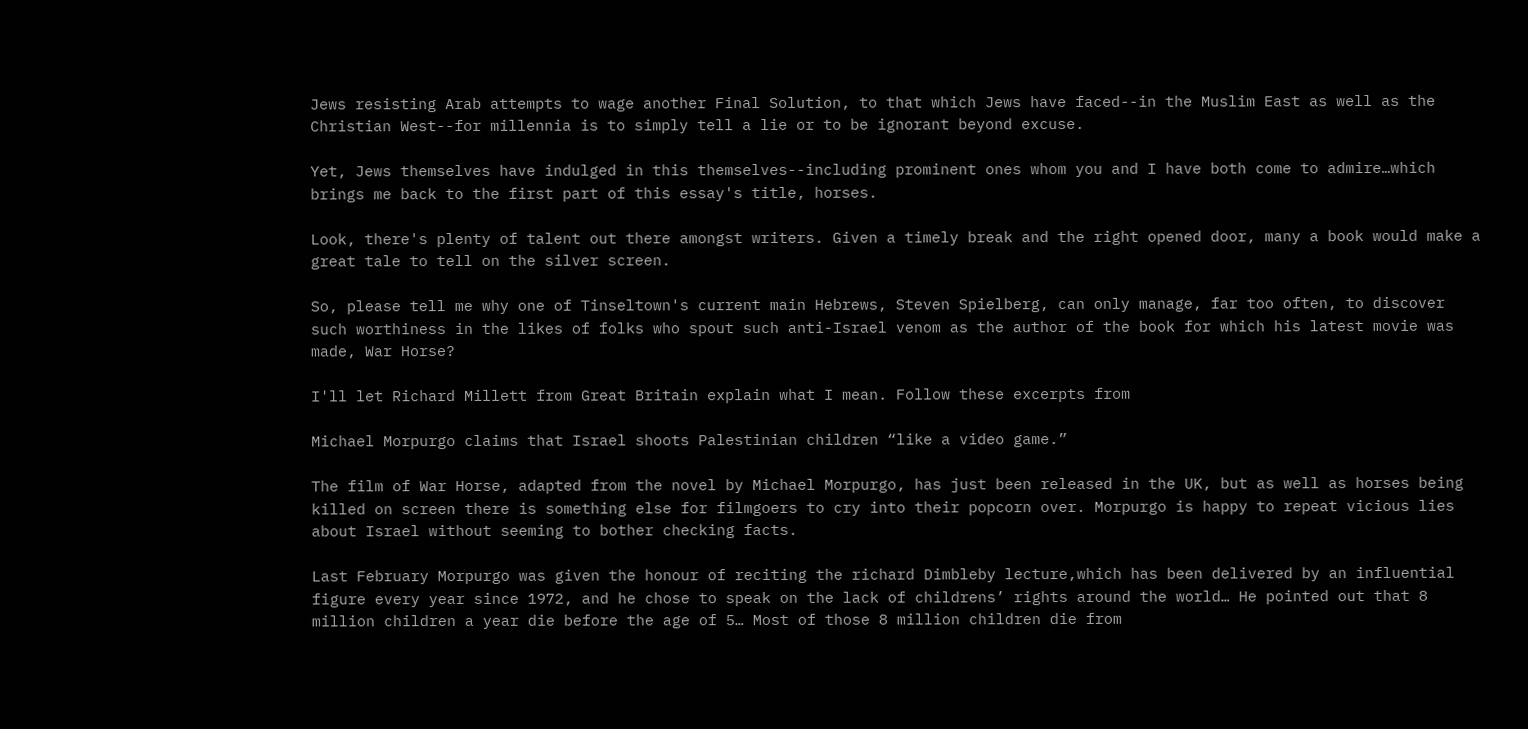Jews resisting Arab attempts to wage another Final Solution, to that which Jews have faced--in the Muslim East as well as the Christian West--for millennia is to simply tell a lie or to be ignorant beyond excuse.

Yet, Jews themselves have indulged in this themselves--including prominent ones whom you and I have both come to admire…which brings me back to the first part of this essay's title, horses.

Look, there's plenty of talent out there amongst writers. Given a timely break and the right opened door, many a book would make a great tale to tell on the silver screen.

So, please tell me why one of Tinseltown's current main Hebrews, Steven Spielberg, can only manage, far too often, to discover such worthiness in the likes of folks who spout such anti-Israel venom as the author of the book for which his latest movie was made, War Horse?

I'll let Richard Millett from Great Britain explain what I mean. Follow these excerpts from

Michael Morpurgo claims that Israel shoots Palestinian children “like a video game.”

The film of War Horse, adapted from the novel by Michael Morpurgo, has just been released in the UK, but as well as horses being killed on screen there is something else for filmgoers to cry into their popcorn over. Morpurgo is happy to repeat vicious lies about Israel without seeming to bother checking facts.

Last February Morpurgo was given the honour of reciting the richard Dimbleby lecture,which has been delivered by an influential figure every year since 1972, and he chose to speak on the lack of childrens’ rights around the world… He pointed out that 8 million children a year die before the age of 5… Most of those 8 million children die from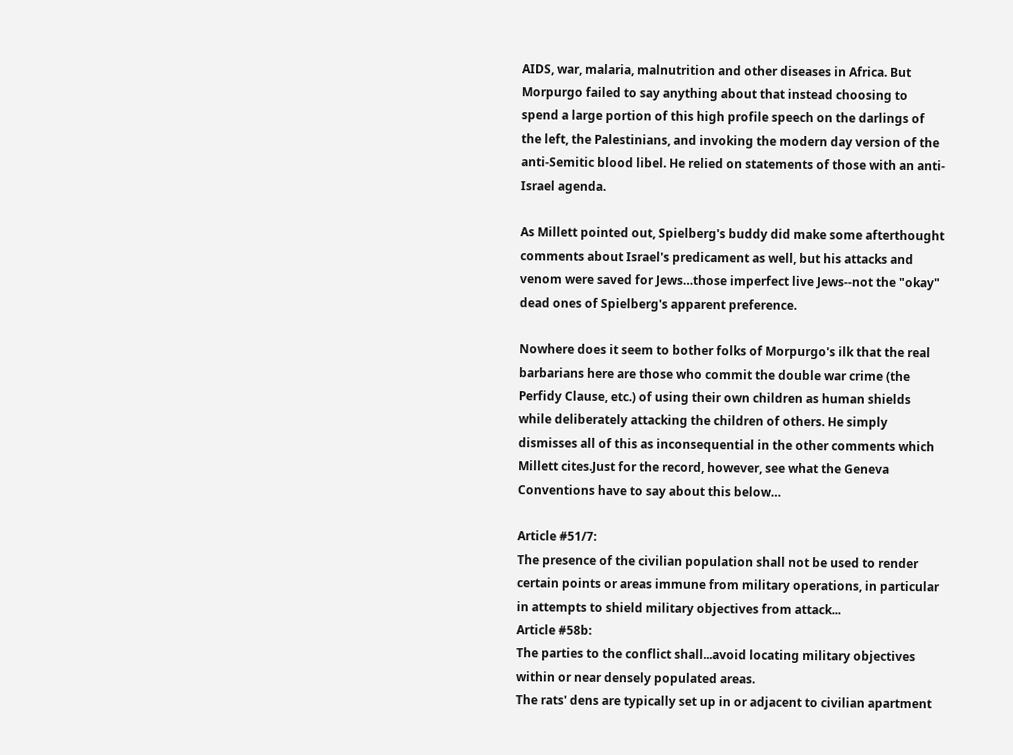AIDS, war, malaria, malnutrition and other diseases in Africa. But Morpurgo failed to say anything about that instead choosing to spend a large portion of this high profile speech on the darlings of the left, the Palestinians, and invoking the modern day version of the anti-Semitic blood libel. He relied on statements of those with an anti-Israel agenda.

As Millett pointed out, Spielberg's buddy did make some afterthought comments about Israel's predicament as well, but his attacks and venom were saved for Jews…those imperfect live Jews--not the "okay" dead ones of Spielberg's apparent preference.

Nowhere does it seem to bother folks of Morpurgo's ilk that the real barbarians here are those who commit the double war crime (the Perfidy Clause, etc.) of using their own children as human shields while deliberately attacking the children of others. He simply dismisses all of this as inconsequential in the other comments which Millett cites.Just for the record, however, see what the Geneva Conventions have to say about this below…

Article #51/7:
The presence of the civilian population shall not be used to render certain points or areas immune from military operations, in particular in attempts to shield military objectives from attack...
Article #58b:
The parties to the conflict shall...avoid locating military objectives within or near densely populated areas.
The rats' dens are typically set up in or adjacent to civilian apartment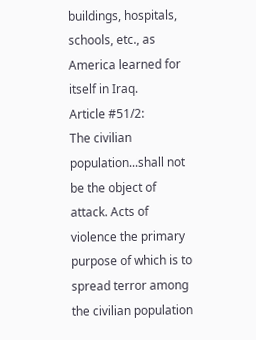buildings, hospitals, schools, etc., as America learned for itself in Iraq.
Article #51/2:
The civilian population...shall not be the object of attack. Acts of violence the primary purpose of which is to spread terror among the civilian population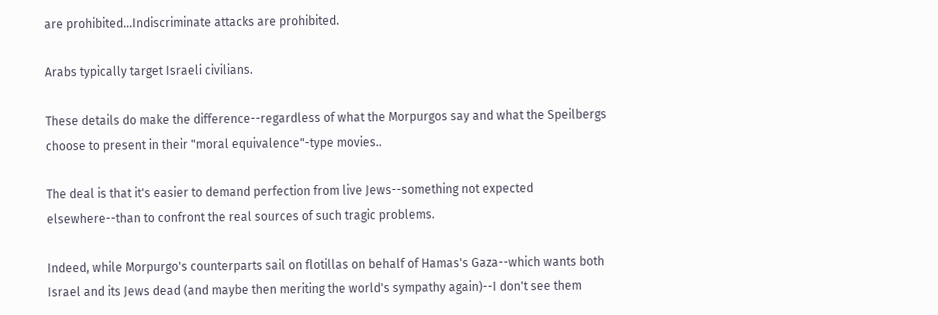are prohibited...Indiscriminate attacks are prohibited.

Arabs typically target Israeli civilians.

These details do make the difference--regardless of what the Morpurgos say and what the Speilbergs choose to present in their "moral equivalence"-type movies..

The deal is that it's easier to demand perfection from live Jews--something not expected elsewhere--than to confront the real sources of such tragic problems.

Indeed, while Morpurgo's counterparts sail on flotillas on behalf of Hamas's Gaza--which wants both Israel and its Jews dead (and maybe then meriting the world's sympathy again)--I don't see them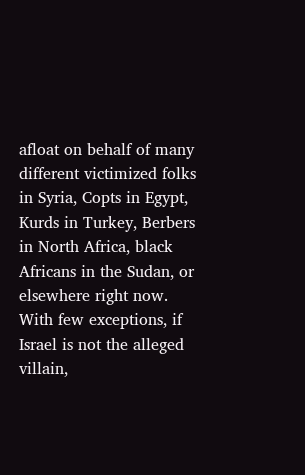afloat on behalf of many different victimized folks in Syria, Copts in Egypt, Kurds in Turkey, Berbers in North Africa, black Africans in the Sudan, or elsewhere right now. With few exceptions, if Israel is not the alleged villain,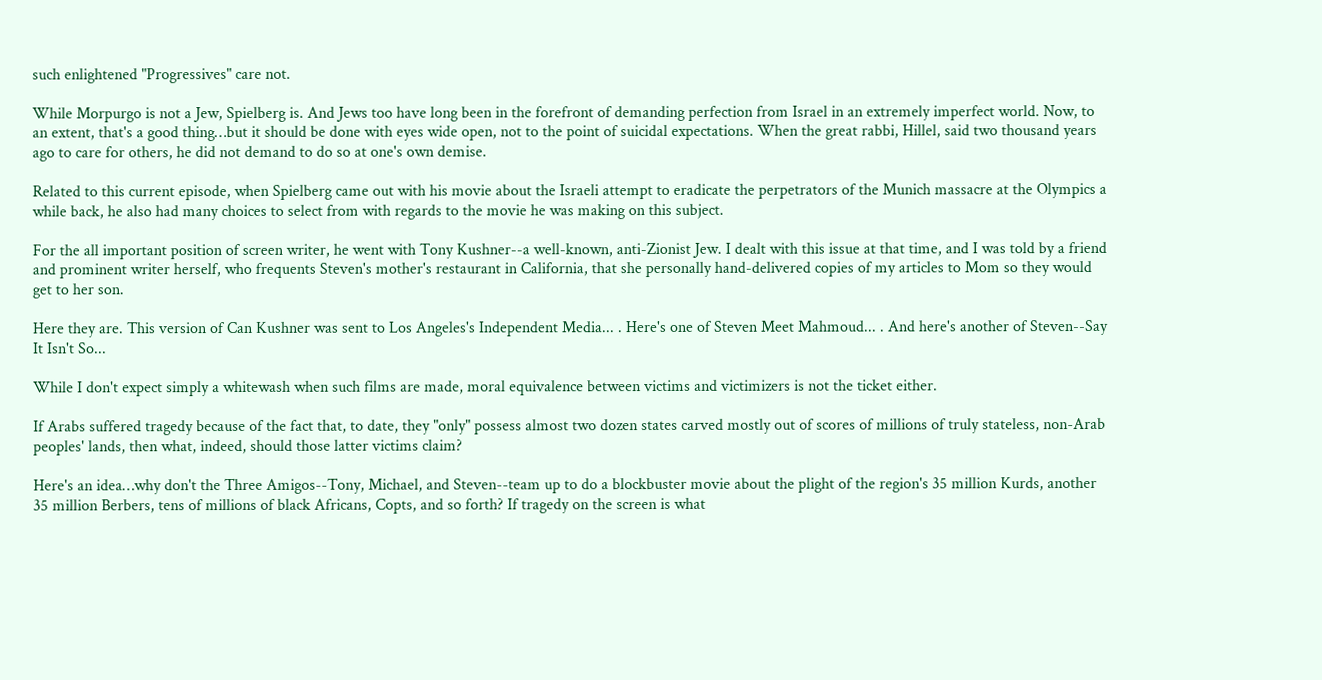such enlightened "Progressives" care not.

While Morpurgo is not a Jew, Spielberg is. And Jews too have long been in the forefront of demanding perfection from Israel in an extremely imperfect world. Now, to an extent, that's a good thing…but it should be done with eyes wide open, not to the point of suicidal expectations. When the great rabbi, Hillel, said two thousand years ago to care for others, he did not demand to do so at one's own demise.

Related to this current episode, when Spielberg came out with his movie about the Israeli attempt to eradicate the perpetrators of the Munich massacre at the Olympics a while back, he also had many choices to select from with regards to the movie he was making on this subject.

For the all important position of screen writer, he went with Tony Kushner--a well-known, anti-Zionist Jew. I dealt with this issue at that time, and I was told by a friend and prominent writer herself, who frequents Steven's mother's restaurant in California, that she personally hand-delivered copies of my articles to Mom so they would get to her son.

Here they are. This version of Can Kushner was sent to Los Angeles's Independent Media... . Here's one of Steven Meet Mahmoud... . And here's another of Steven--Say It Isn't So...

While I don't expect simply a whitewash when such films are made, moral equivalence between victims and victimizers is not the ticket either.

If Arabs suffered tragedy because of the fact that, to date, they "only" possess almost two dozen states carved mostly out of scores of millions of truly stateless, non-Arab peoples' lands, then what, indeed, should those latter victims claim?

Here's an idea…why don't the Three Amigos--Tony, Michael, and Steven--team up to do a blockbuster movie about the plight of the region's 35 million Kurds, another 35 million Berbers, tens of millions of black Africans, Copts, and so forth? If tragedy on the screen is what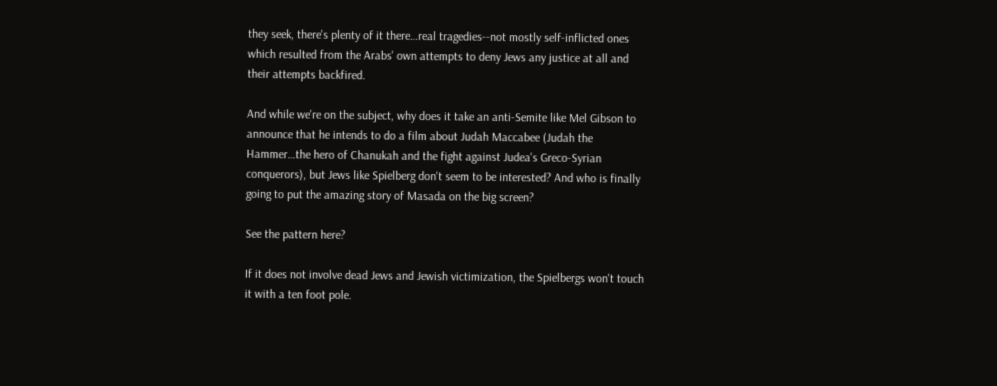they seek, there's plenty of it there…real tragedies--not mostly self-inflicted ones which resulted from the Arabs' own attempts to deny Jews any justice at all and their attempts backfired.

And while we're on the subject, why does it take an anti-Semite like Mel Gibson to announce that he intends to do a film about Judah Maccabee (Judah the Hammer…the hero of Chanukah and the fight against Judea's Greco-Syrian conquerors), but Jews like Spielberg don't seem to be interested? And who is finally going to put the amazing story of Masada on the big screen?

See the pattern here?

If it does not involve dead Jews and Jewish victimization, the Spielbergs won't touch it with a ten foot pole.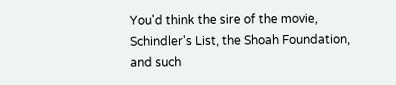You'd think the sire of the movie, Schindler's List, the Shoah Foundation, and such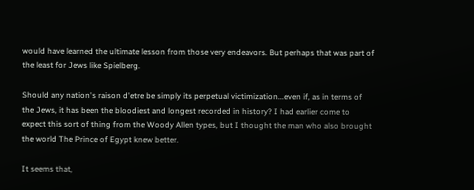would have learned the ultimate lesson from those very endeavors. But perhaps that was part of the least for Jews like Spielberg.

Should any nation's raison d'etre be simply its perpetual victimization...even if, as in terms of the Jews, it has been the bloodiest and longest recorded in history? I had earlier come to expect this sort of thing from the Woody Allen types, but I thought the man who also brought the world The Prince of Egypt knew better.

It seems that,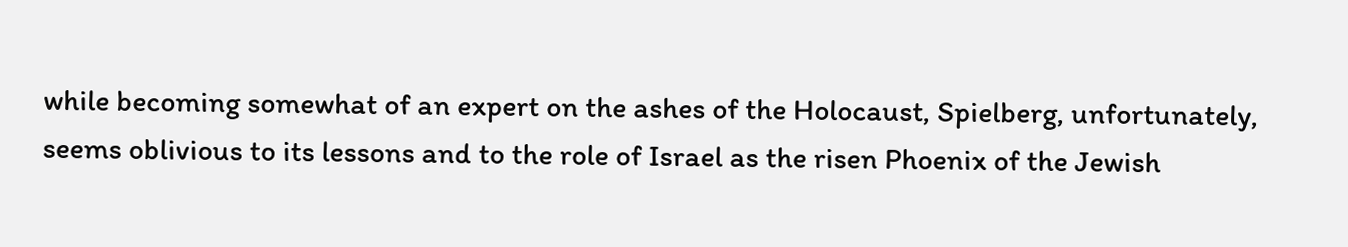while becoming somewhat of an expert on the ashes of the Holocaust, Spielberg, unfortunately, seems oblivious to its lessons and to the role of Israel as the risen Phoenix of the Jewish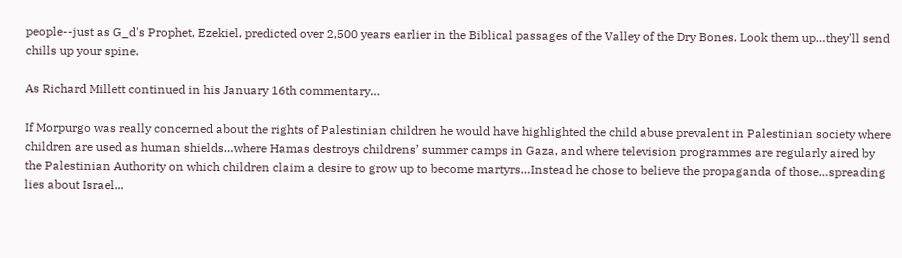people--just as G_d's Prophet, Ezekiel, predicted over 2,500 years earlier in the Biblical passages of the Valley of the Dry Bones. Look them up…they'll send chills up your spine.

As Richard Millett continued in his January 16th commentary…

If Morpurgo was really concerned about the rights of Palestinian children he would have highlighted the child abuse prevalent in Palestinian society where children are used as human shields…where Hamas destroys childrens’ summer camps in Gaza, and where television programmes are regularly aired by the Palestinian Authority on which children claim a desire to grow up to become martyrs…Instead he chose to believe the propaganda of those…spreading lies about Israel...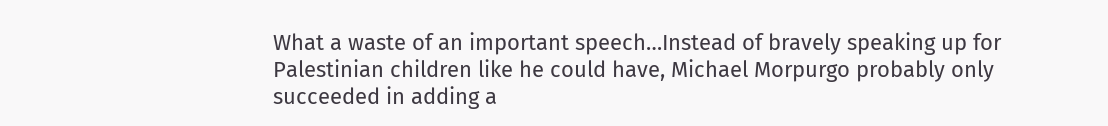What a waste of an important speech…Instead of bravely speaking up for Palestinian children like he could have, Michael Morpurgo probably only succeeded in adding a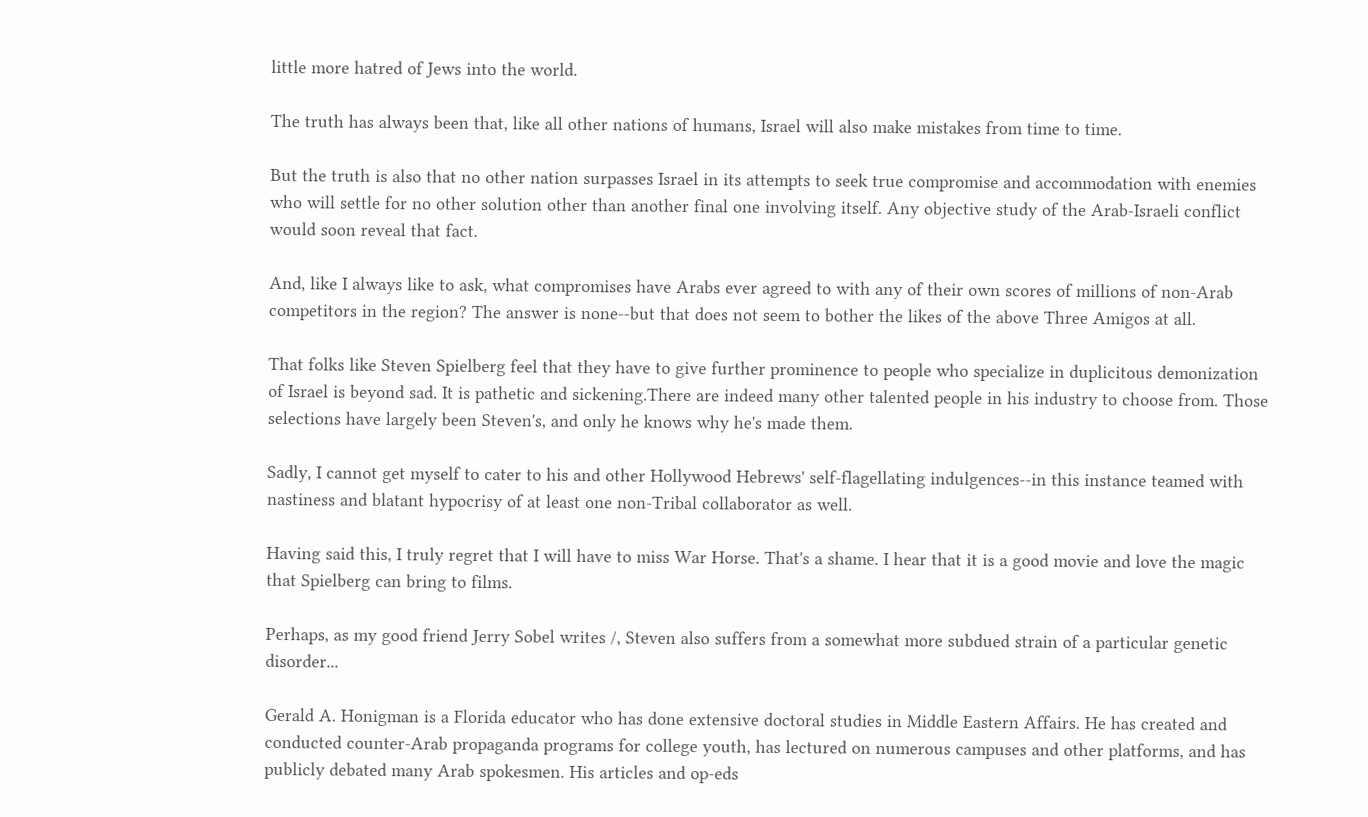little more hatred of Jews into the world.

The truth has always been that, like all other nations of humans, Israel will also make mistakes from time to time.

But the truth is also that no other nation surpasses Israel in its attempts to seek true compromise and accommodation with enemies who will settle for no other solution other than another final one involving itself. Any objective study of the Arab-Israeli conflict would soon reveal that fact.

And, like I always like to ask, what compromises have Arabs ever agreed to with any of their own scores of millions of non-Arab competitors in the region? The answer is none--but that does not seem to bother the likes of the above Three Amigos at all.

That folks like Steven Spielberg feel that they have to give further prominence to people who specialize in duplicitous demonization of Israel is beyond sad. It is pathetic and sickening.There are indeed many other talented people in his industry to choose from. Those selections have largely been Steven's, and only he knows why he's made them.

Sadly, I cannot get myself to cater to his and other Hollywood Hebrews' self-flagellating indulgences--in this instance teamed with nastiness and blatant hypocrisy of at least one non-Tribal collaborator as well.

Having said this, I truly regret that I will have to miss War Horse. That's a shame. I hear that it is a good movie and love the magic that Spielberg can bring to films.

Perhaps, as my good friend Jerry Sobel writes /, Steven also suffers from a somewhat more subdued strain of a particular genetic disorder...

Gerald A. Honigman is a Florida educator who has done extensive doctoral studies in Middle Eastern Affairs. He has created and conducted counter-Arab propaganda programs for college youth, has lectured on numerous campuses and other platforms, and has publicly debated many Arab spokesmen. His articles and op-eds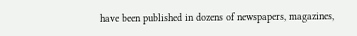have been published in dozens of newspapers, magazines,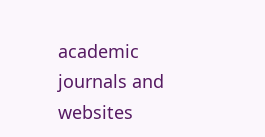academic journals and websites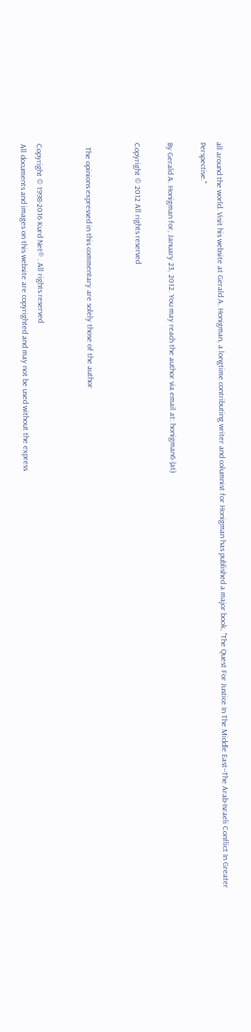all around the world. Visit his website at Gerald A. Honigman, a longtime contributing writer and columnist for Honigman has published a major book, "The Quest For Justice In The Middle East--The Arab-Israeli Conflict In Greater Perspective."

By Gerald A. Honigman for, January 23, 2012. You may reach the author via email at: honigman6 (at)

Copyright © 2012 All rights reserved


  The opinions expressed in this commentary are solely those of the author


Copyright © 1998-2016 Kurd Net® . All rights reserved
All documents and images on this website are copyrighted and may not be used without the express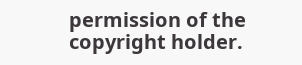permission of the copyright holder.